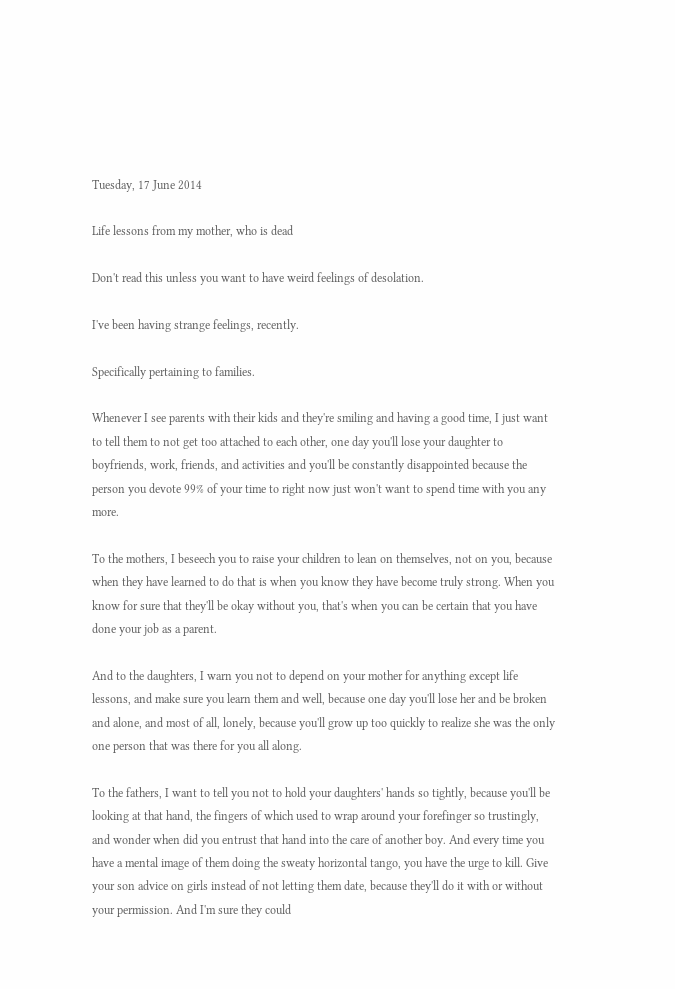Tuesday, 17 June 2014

Life lessons from my mother, who is dead

Don't read this unless you want to have weird feelings of desolation.

I've been having strange feelings, recently.

Specifically pertaining to families.

Whenever I see parents with their kids and they're smiling and having a good time, I just want to tell them to not get too attached to each other, one day you'll lose your daughter to boyfriends, work, friends, and activities and you'll be constantly disappointed because the person you devote 99% of your time to right now just won't want to spend time with you any more.

To the mothers, I beseech you to raise your children to lean on themselves, not on you, because when they have learned to do that is when you know they have become truly strong. When you know for sure that they'll be okay without you, that's when you can be certain that you have done your job as a parent.

And to the daughters, I warn you not to depend on your mother for anything except life lessons, and make sure you learn them and well, because one day you'll lose her and be broken and alone, and most of all, lonely, because you'll grow up too quickly to realize she was the only one person that was there for you all along.

To the fathers, I want to tell you not to hold your daughters' hands so tightly, because you'll be looking at that hand, the fingers of which used to wrap around your forefinger so trustingly, and wonder when did you entrust that hand into the care of another boy. And every time you have a mental image of them doing the sweaty horizontal tango, you have the urge to kill. Give your son advice on girls instead of not letting them date, because they'll do it with or without your permission. And I'm sure they could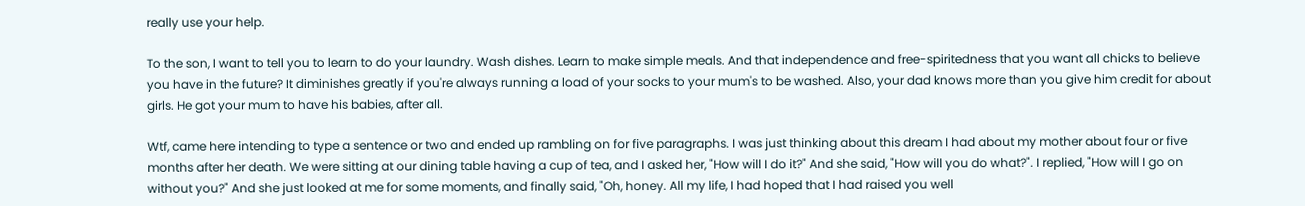really use your help.

To the son, I want to tell you to learn to do your laundry. Wash dishes. Learn to make simple meals. And that independence and free-spiritedness that you want all chicks to believe you have in the future? It diminishes greatly if you're always running a load of your socks to your mum's to be washed. Also, your dad knows more than you give him credit for about girls. He got your mum to have his babies, after all.

Wtf, came here intending to type a sentence or two and ended up rambling on for five paragraphs. I was just thinking about this dream I had about my mother about four or five months after her death. We were sitting at our dining table having a cup of tea, and I asked her, "How will I do it?" And she said, "How will you do what?". I replied, "How will I go on without you?" And she just looked at me for some moments, and finally said, "Oh, honey. All my life, I had hoped that I had raised you well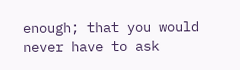enough; that you would never have to ask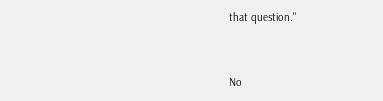that question."


No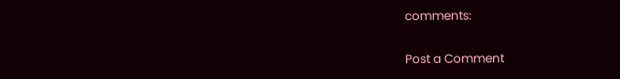comments:

Post a Comment